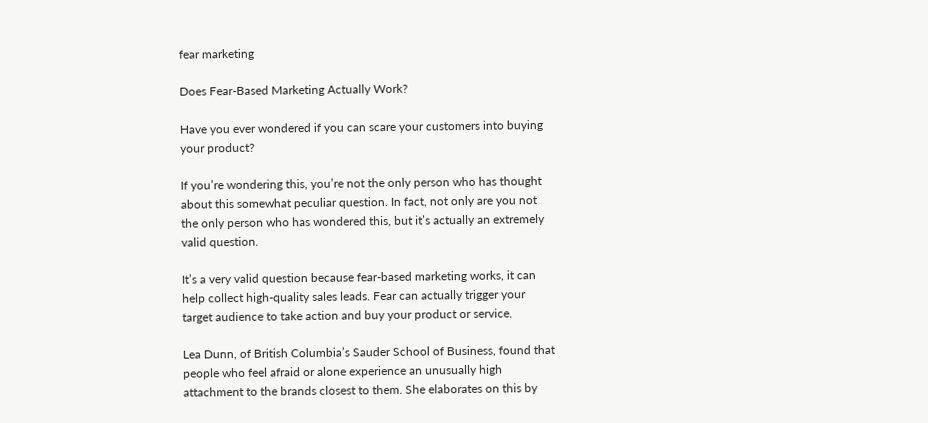fear marketing

Does Fear-Based Marketing Actually Work?

Have you ever wondered if you can scare your customers into buying your product?

If you’re wondering this, you’re not the only person who has thought about this somewhat peculiar question. In fact, not only are you not the only person who has wondered this, but it’s actually an extremely valid question.

It’s a very valid question because fear-based marketing works, it can help collect high-quality sales leads. Fear can actually trigger your target audience to take action and buy your product or service.

Lea Dunn, of British Columbia’s Sauder School of Business, found that people who feel afraid or alone experience an unusually high attachment to the brands closest to them. She elaborates on this by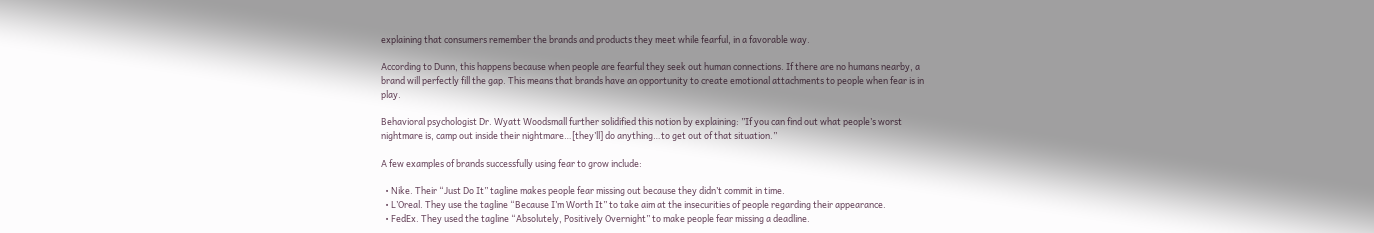explaining that consumers remember the brands and products they meet while fearful, in a favorable way.

According to Dunn, this happens because when people are fearful they seek out human connections. If there are no humans nearby, a brand will perfectly fill the gap. This means that brands have an opportunity to create emotional attachments to people when fear is in play.

Behavioral psychologist Dr. Wyatt Woodsmall further solidified this notion by explaining: ”If you can find out what people’s worst nightmare is, camp out inside their nightmare…[they’ll] do anything…to get out of that situation.”

A few examples of brands successfully using fear to grow include:

  • Nike. Their “Just Do It” tagline makes people fear missing out because they didn’t commit in time.
  • L’Oreal. They use the tagline “Because I’m Worth It” to take aim at the insecurities of people regarding their appearance.
  • FedEx. They used the tagline “Absolutely, Positively Overnight” to make people fear missing a deadline.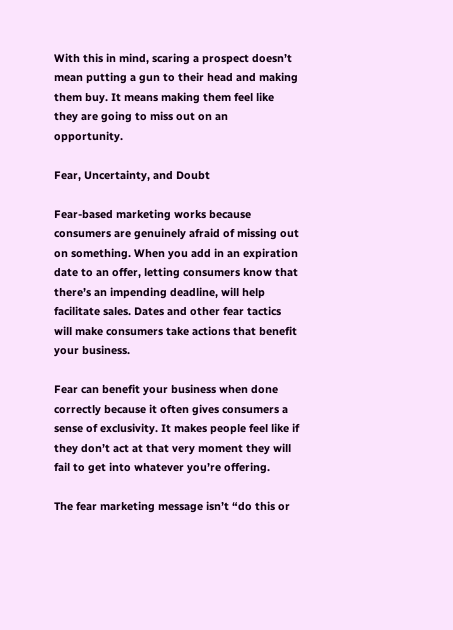With this in mind, scaring a prospect doesn’t mean putting a gun to their head and making them buy. It means making them feel like they are going to miss out on an opportunity.

Fear, Uncertainty, and Doubt

Fear-based marketing works because consumers are genuinely afraid of missing out on something. When you add in an expiration date to an offer, letting consumers know that there’s an impending deadline, will help facilitate sales. Dates and other fear tactics will make consumers take actions that benefit your business.

Fear can benefit your business when done correctly because it often gives consumers a sense of exclusivity. It makes people feel like if they don’t act at that very moment they will fail to get into whatever you’re offering.

The fear marketing message isn’t “do this or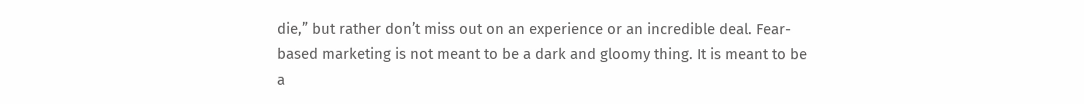die,” but rather don’t miss out on an experience or an incredible deal. Fear-based marketing is not meant to be a dark and gloomy thing. It is meant to be a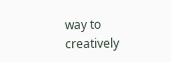way to creatively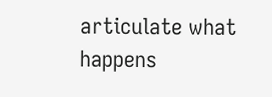articulate what happens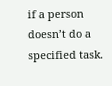if a person doesn’t do a specified task.